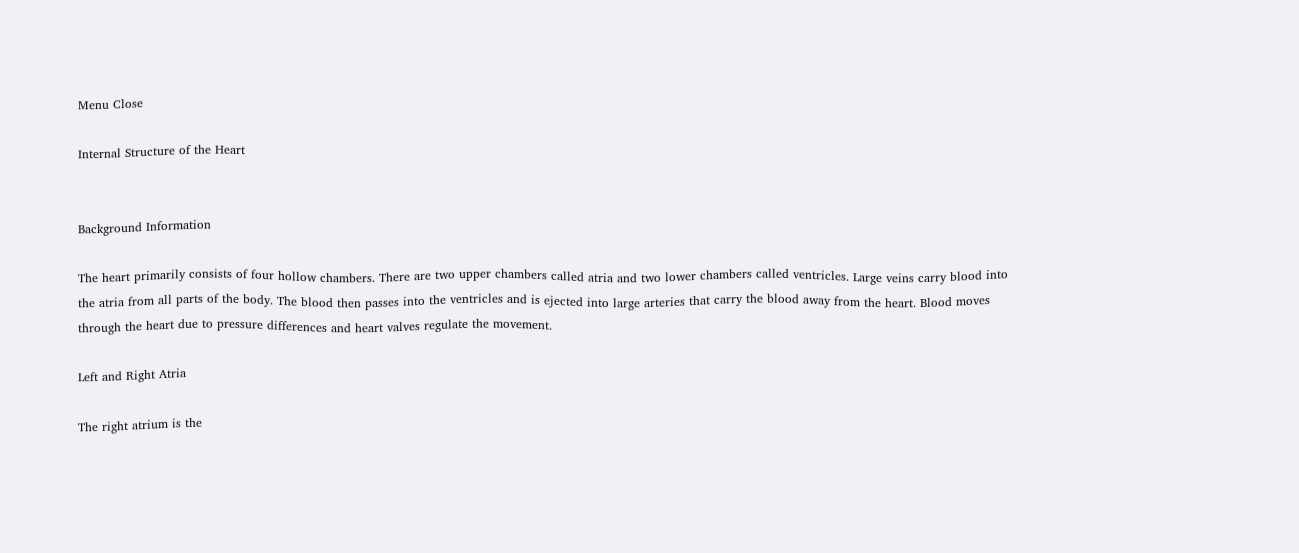Menu Close

Internal Structure of the Heart


Background Information

The heart primarily consists of four hollow chambers. There are two upper chambers called atria and two lower chambers called ventricles. Large veins carry blood into the atria from all parts of the body. The blood then passes into the ventricles and is ejected into large arteries that carry the blood away from the heart. Blood moves through the heart due to pressure differences and heart valves regulate the movement.

Left and Right Atria

The right atrium is the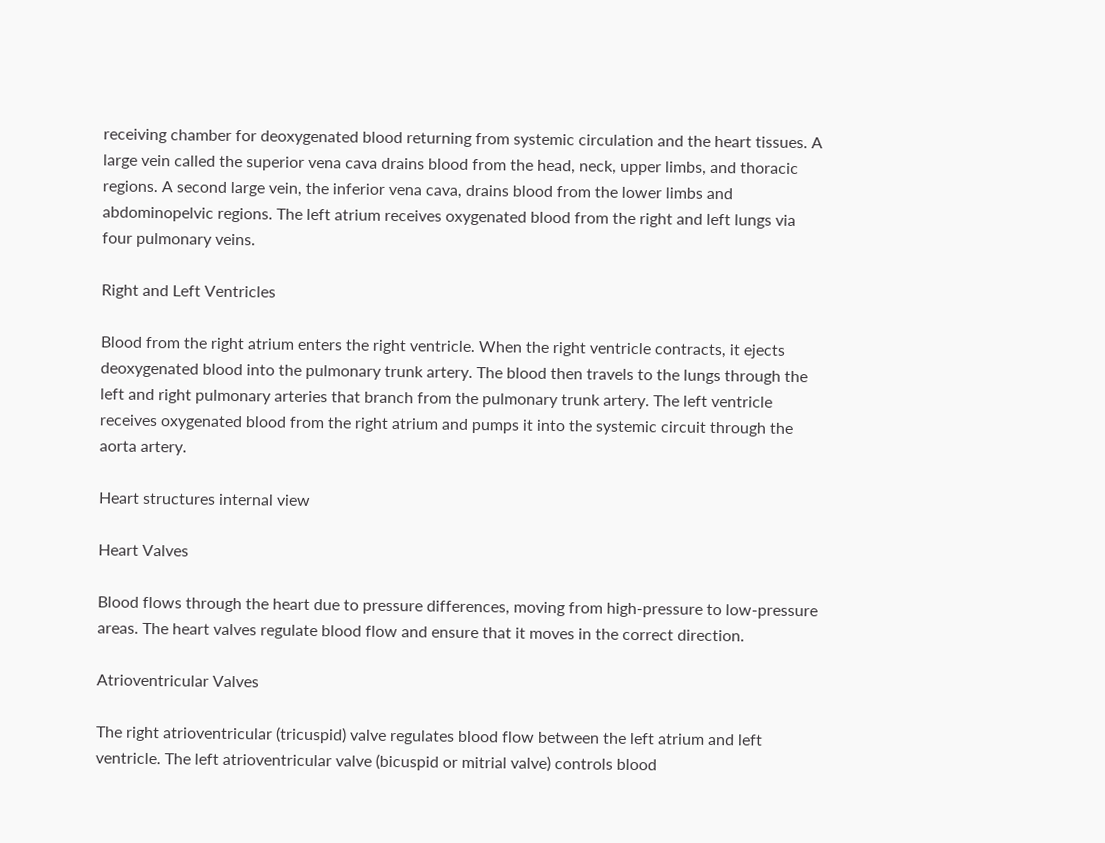receiving chamber for deoxygenated blood returning from systemic circulation and the heart tissues. A large vein called the superior vena cava drains blood from the head, neck, upper limbs, and thoracic regions. A second large vein, the inferior vena cava, drains blood from the lower limbs and abdominopelvic regions. The left atrium receives oxygenated blood from the right and left lungs via four pulmonary veins.

Right and Left Ventricles

Blood from the right atrium enters the right ventricle. When the right ventricle contracts, it ejects deoxygenated blood into the pulmonary trunk artery. The blood then travels to the lungs through the left and right pulmonary arteries that branch from the pulmonary trunk artery. The left ventricle receives oxygenated blood from the right atrium and pumps it into the systemic circuit through the aorta artery.

Heart structures internal view

Heart Valves

Blood flows through the heart due to pressure differences, moving from high-pressure to low-pressure areas. The heart valves regulate blood flow and ensure that it moves in the correct direction.

Atrioventricular Valves

The right atrioventricular (tricuspid) valve regulates blood flow between the left atrium and left ventricle. The left atrioventricular valve (bicuspid or mitrial valve) controls blood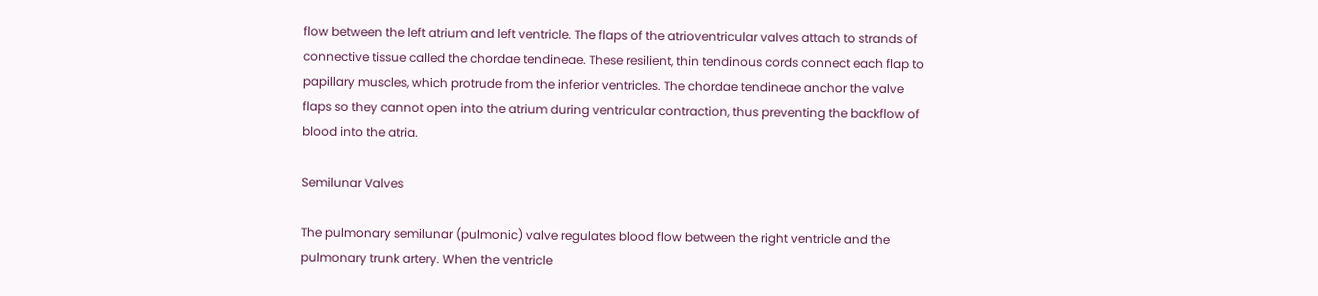flow between the left atrium and left ventricle. The flaps of the atrioventricular valves attach to strands of connective tissue called the chordae tendineae. These resilient, thin tendinous cords connect each flap to papillary muscles, which protrude from the inferior ventricles. The chordae tendineae anchor the valve flaps so they cannot open into the atrium during ventricular contraction, thus preventing the backflow of blood into the atria.

Semilunar Valves

The pulmonary semilunar (pulmonic) valve regulates blood flow between the right ventricle and the pulmonary trunk artery. When the ventricle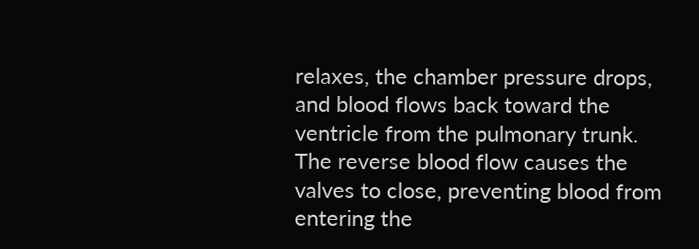relaxes, the chamber pressure drops, and blood flows back toward the ventricle from the pulmonary trunk. The reverse blood flow causes the valves to close, preventing blood from entering the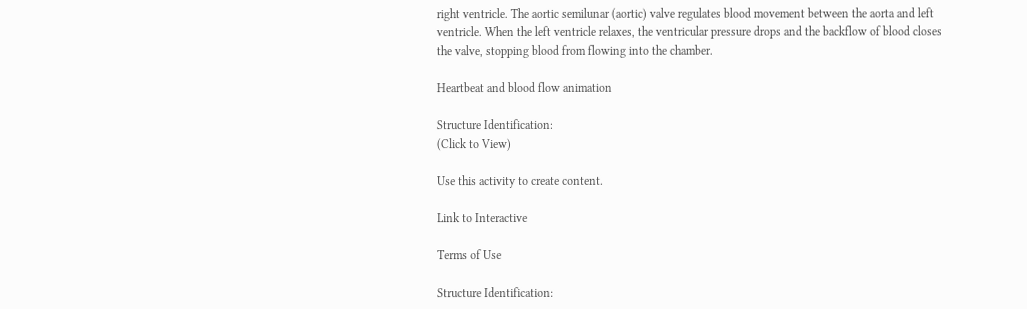right ventricle. The aortic semilunar (aortic) valve regulates blood movement between the aorta and left ventricle. When the left ventricle relaxes, the ventricular pressure drops and the backflow of blood closes the valve, stopping blood from flowing into the chamber.

Heartbeat and blood flow animation

Structure Identification:
(Click to View)

Use this activity to create content.

Link to Interactive

Terms of Use

Structure Identification: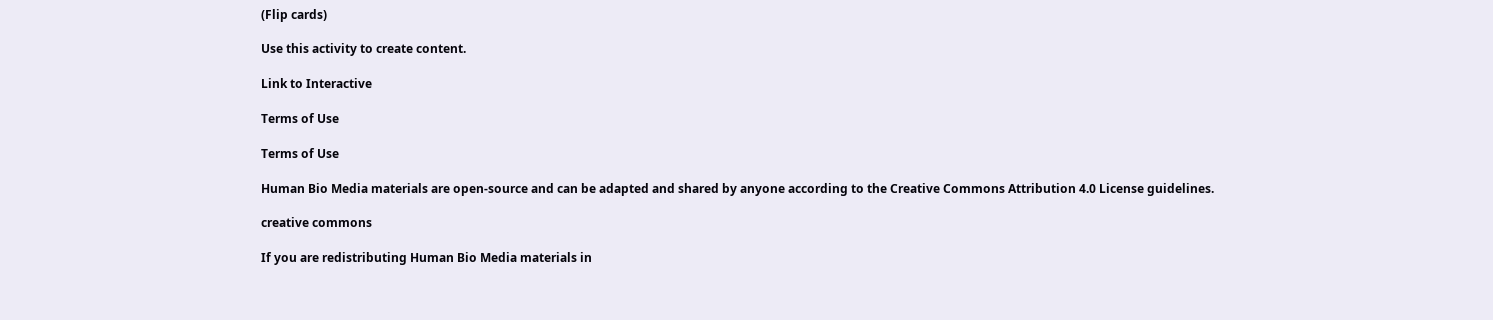(Flip cards)

Use this activity to create content.

Link to Interactive

Terms of Use

Terms of Use

Human Bio Media materials are open-source and can be adapted and shared by anyone according to the Creative Commons Attribution 4.0 License guidelines.

creative commons

If you are redistributing Human Bio Media materials in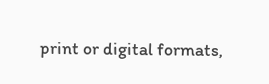print or digital formats,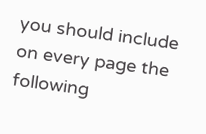you should include on every page the following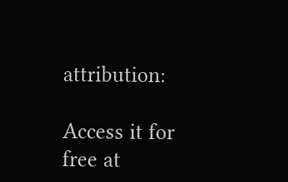attribution:

Access it for free at